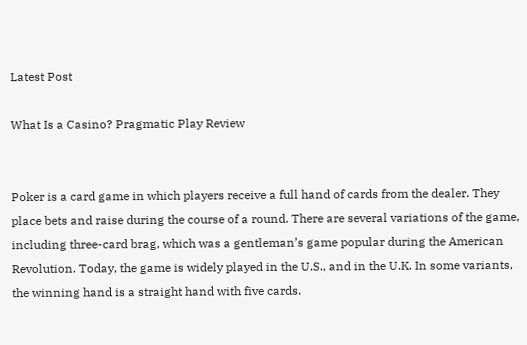Latest Post

What Is a Casino? Pragmatic Play Review


Poker is a card game in which players receive a full hand of cards from the dealer. They place bets and raise during the course of a round. There are several variations of the game, including three-card brag, which was a gentleman’s game popular during the American Revolution. Today, the game is widely played in the U.S., and in the U.K. In some variants, the winning hand is a straight hand with five cards.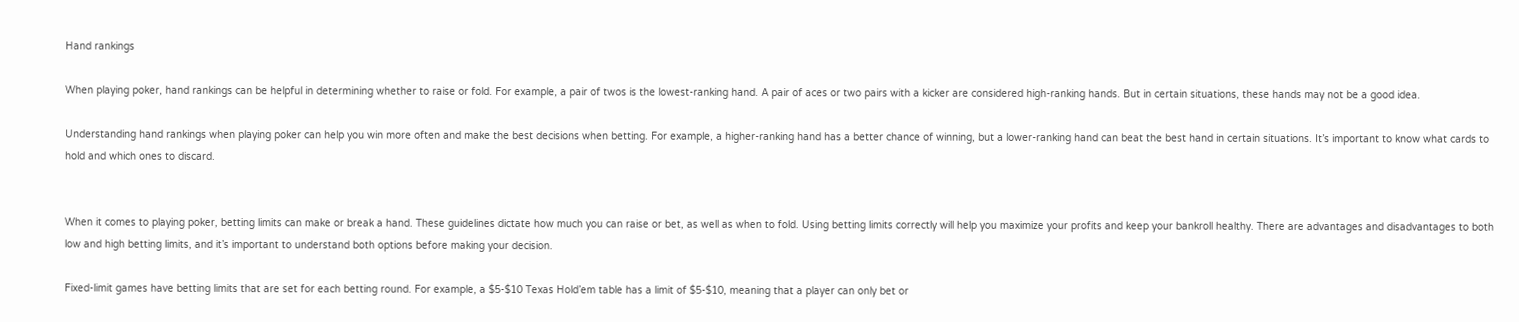Hand rankings

When playing poker, hand rankings can be helpful in determining whether to raise or fold. For example, a pair of twos is the lowest-ranking hand. A pair of aces or two pairs with a kicker are considered high-ranking hands. But in certain situations, these hands may not be a good idea.

Understanding hand rankings when playing poker can help you win more often and make the best decisions when betting. For example, a higher-ranking hand has a better chance of winning, but a lower-ranking hand can beat the best hand in certain situations. It’s important to know what cards to hold and which ones to discard.


When it comes to playing poker, betting limits can make or break a hand. These guidelines dictate how much you can raise or bet, as well as when to fold. Using betting limits correctly will help you maximize your profits and keep your bankroll healthy. There are advantages and disadvantages to both low and high betting limits, and it’s important to understand both options before making your decision.

Fixed-limit games have betting limits that are set for each betting round. For example, a $5-$10 Texas Hold’em table has a limit of $5-$10, meaning that a player can only bet or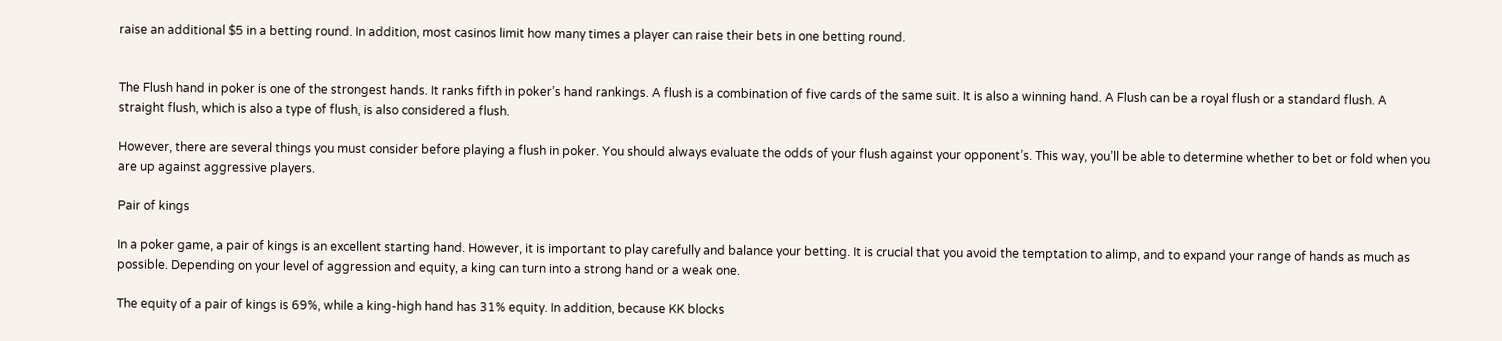raise an additional $5 in a betting round. In addition, most casinos limit how many times a player can raise their bets in one betting round.


The Flush hand in poker is one of the strongest hands. It ranks fifth in poker’s hand rankings. A flush is a combination of five cards of the same suit. It is also a winning hand. A Flush can be a royal flush or a standard flush. A straight flush, which is also a type of flush, is also considered a flush.

However, there are several things you must consider before playing a flush in poker. You should always evaluate the odds of your flush against your opponent’s. This way, you’ll be able to determine whether to bet or fold when you are up against aggressive players.

Pair of kings

In a poker game, a pair of kings is an excellent starting hand. However, it is important to play carefully and balance your betting. It is crucial that you avoid the temptation to alimp, and to expand your range of hands as much as possible. Depending on your level of aggression and equity, a king can turn into a strong hand or a weak one.

The equity of a pair of kings is 69%, while a king-high hand has 31% equity. In addition, because KK blocks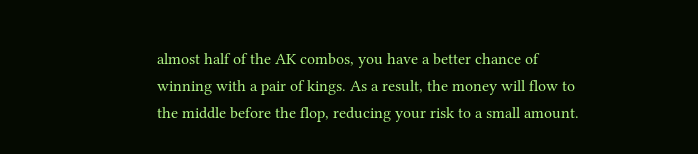almost half of the AK combos, you have a better chance of winning with a pair of kings. As a result, the money will flow to the middle before the flop, reducing your risk to a small amount.